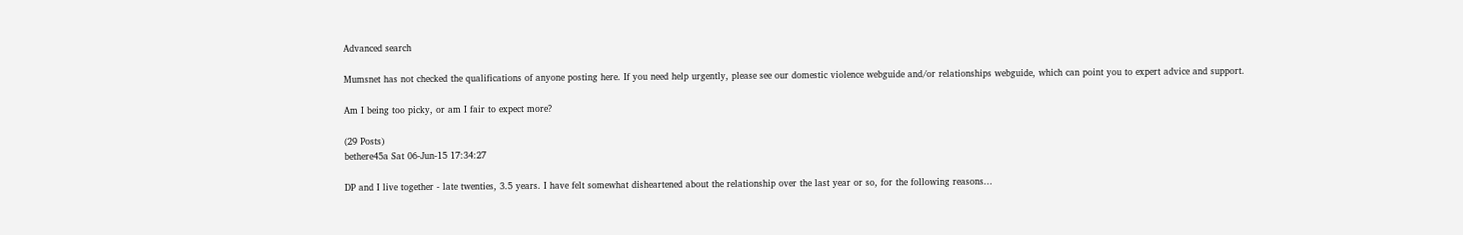Advanced search

Mumsnet has not checked the qualifications of anyone posting here. If you need help urgently, please see our domestic violence webguide and/or relationships webguide, which can point you to expert advice and support.

Am I being too picky, or am I fair to expect more?

(29 Posts)
bethere45a Sat 06-Jun-15 17:34:27

DP and I live together - late twenties, 3.5 years. I have felt somewhat disheartened about the relationship over the last year or so, for the following reasons...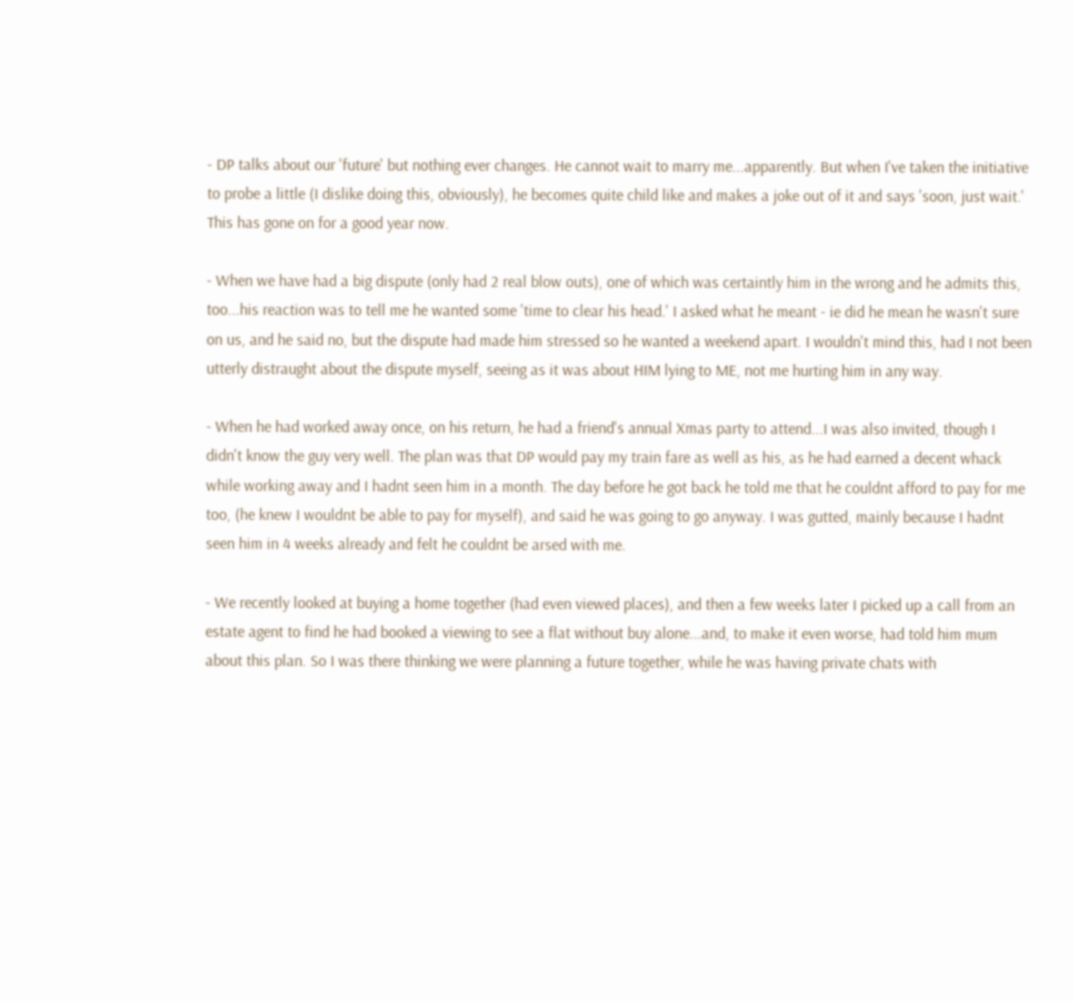- DP talks about our 'future' but nothing ever changes. He cannot wait to marry me...apparently. But when I've taken the initiative to probe a little (I dislike doing this, obviously), he becomes quite child like and makes a joke out of it and says 'soon, just wait.' This has gone on for a good year now.

- When we have had a big dispute (only had 2 real blow outs), one of which was certaintly him in the wrong and he admits this, too...his reaction was to tell me he wanted some 'time to clear his head.' I asked what he meant - ie did he mean he wasn't sure on us, and he said no, but the dispute had made him stressed so he wanted a weekend apart. I wouldn't mind this, had I not been utterly distraught about the dispute myself, seeing as it was about HIM lying to ME, not me hurting him in any way.

- When he had worked away once, on his return, he had a friend's annual Xmas party to attend...I was also invited, though I didn't know the guy very well. The plan was that DP would pay my train fare as well as his, as he had earned a decent whack while working away and I hadnt seen him in a month. The day before he got back he told me that he couldnt afford to pay for me too, (he knew I wouldnt be able to pay for myself), and said he was going to go anyway. I was gutted, mainly because I hadnt seen him in 4 weeks already and felt he couldnt be arsed with me.

- We recently looked at buying a home together (had even viewed places), and then a few weeks later I picked up a call from an estate agent to find he had booked a viewing to see a flat without buy alone...and, to make it even worse, had told him mum about this plan. So I was there thinking we were planning a future together, while he was having private chats with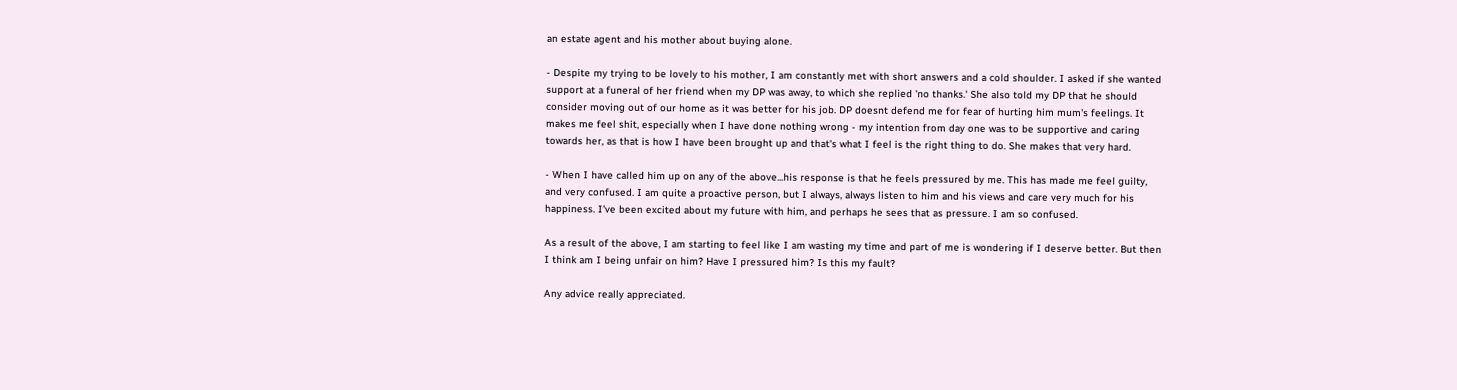an estate agent and his mother about buying alone.

- Despite my trying to be lovely to his mother, I am constantly met with short answers and a cold shoulder. I asked if she wanted support at a funeral of her friend when my DP was away, to which she replied 'no thanks.' She also told my DP that he should consider moving out of our home as it was better for his job. DP doesnt defend me for fear of hurting him mum's feelings. It makes me feel shit, especially when I have done nothing wrong - my intention from day one was to be supportive and caring towards her, as that is how I have been brought up and that's what I feel is the right thing to do. She makes that very hard.

- When I have called him up on any of the above...his response is that he feels pressured by me. This has made me feel guilty, and very confused. I am quite a proactive person, but I always, always listen to him and his views and care very much for his happiness. I've been excited about my future with him, and perhaps he sees that as pressure. I am so confused.

As a result of the above, I am starting to feel like I am wasting my time and part of me is wondering if I deserve better. But then I think am I being unfair on him? Have I pressured him? Is this my fault?

Any advice really appreciated.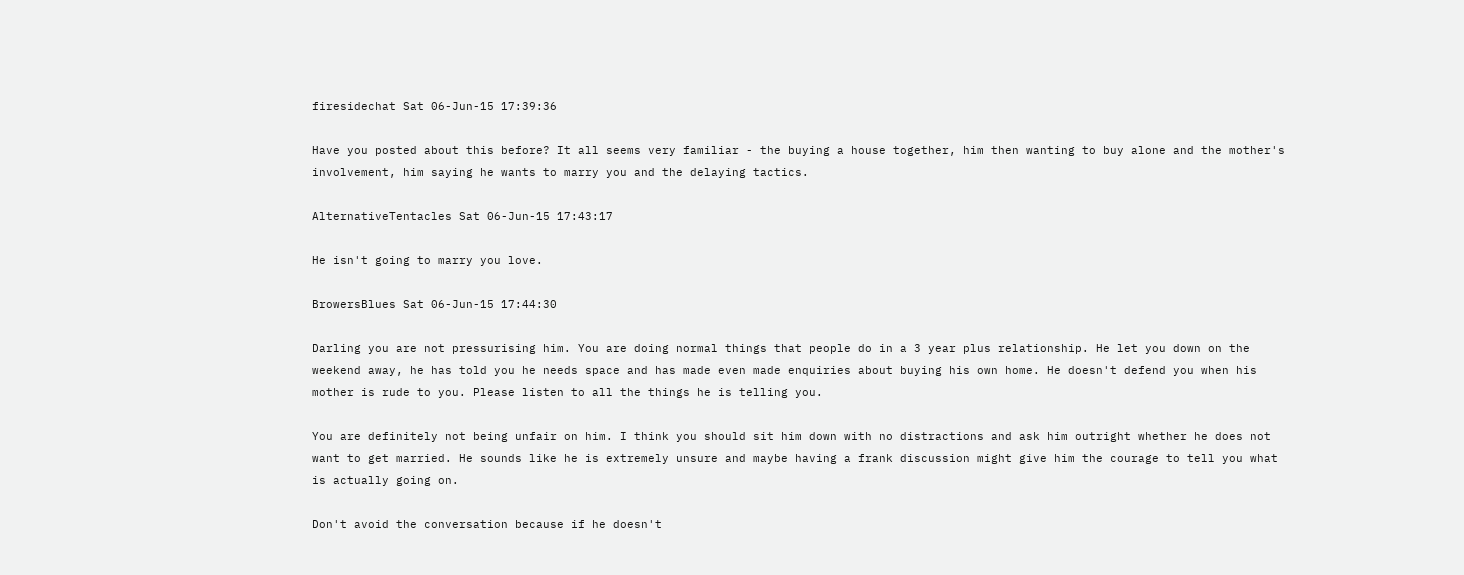firesidechat Sat 06-Jun-15 17:39:36

Have you posted about this before? It all seems very familiar - the buying a house together, him then wanting to buy alone and the mother's involvement, him saying he wants to marry you and the delaying tactics.

AlternativeTentacles Sat 06-Jun-15 17:43:17

He isn't going to marry you love.

BrowersBlues Sat 06-Jun-15 17:44:30

Darling you are not pressurising him. You are doing normal things that people do in a 3 year plus relationship. He let you down on the weekend away, he has told you he needs space and has made even made enquiries about buying his own home. He doesn't defend you when his mother is rude to you. Please listen to all the things he is telling you.

You are definitely not being unfair on him. I think you should sit him down with no distractions and ask him outright whether he does not want to get married. He sounds like he is extremely unsure and maybe having a frank discussion might give him the courage to tell you what is actually going on.

Don't avoid the conversation because if he doesn't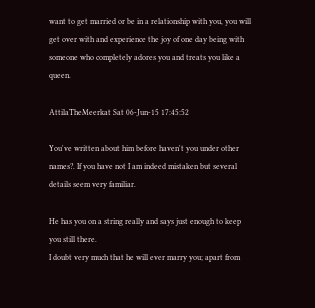want to get married or be in a relationship with you, you will get over with and experience the joy of one day being with someone who completely adores you and treats you like a queen.

AttilaTheMeerkat Sat 06-Jun-15 17:45:52

You've written about him before haven't you under other names?. If you have not I am indeed mistaken but several details seem very familiar.

He has you on a string really and says just enough to keep you still there.
I doubt very much that he will ever marry you; apart from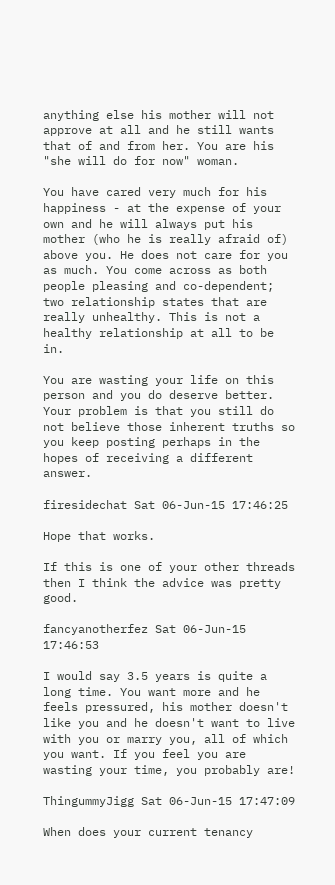anything else his mother will not approve at all and he still wants that of and from her. You are his "she will do for now" woman.

You have cared very much for his happiness - at the expense of your own and he will always put his mother (who he is really afraid of) above you. He does not care for you as much. You come across as both people pleasing and co-dependent; two relationship states that are really unhealthy. This is not a healthy relationship at all to be in.

You are wasting your life on this person and you do deserve better. Your problem is that you still do not believe those inherent truths so you keep posting perhaps in the hopes of receiving a different answer.

firesidechat Sat 06-Jun-15 17:46:25

Hope that works.

If this is one of your other threads then I think the advice was pretty good.

fancyanotherfez Sat 06-Jun-15 17:46:53

I would say 3.5 years is quite a long time. You want more and he feels pressured, his mother doesn't like you and he doesn't want to live with you or marry you, all of which you want. If you feel you are wasting your time, you probably are!

ThingummyJigg Sat 06-Jun-15 17:47:09

When does your current tenancy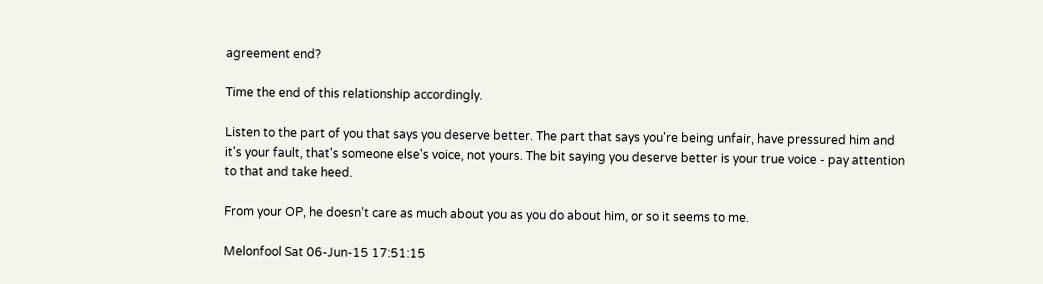agreement end?

Time the end of this relationship accordingly.

Listen to the part of you that says you deserve better. The part that says you're being unfair, have pressured him and it's your fault, that's someone else's voice, not yours. The bit saying you deserve better is your true voice - pay attention to that and take heed.

From your OP, he doesn't care as much about you as you do about him, or so it seems to me.

Melonfool Sat 06-Jun-15 17:51:15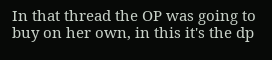In that thread the OP was going to buy on her own, in this it's the dp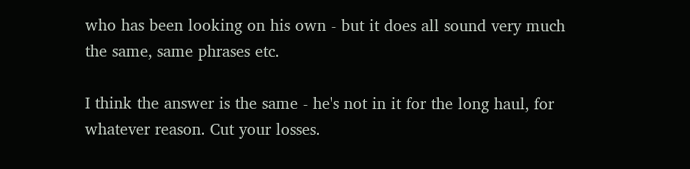who has been looking on his own - but it does all sound very much the same, same phrases etc.

I think the answer is the same - he's not in it for the long haul, for whatever reason. Cut your losses.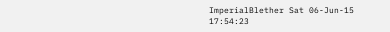ImperialBlether Sat 06-Jun-15 17:54:23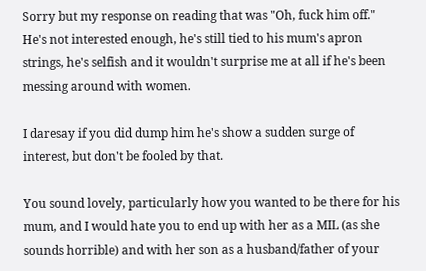Sorry but my response on reading that was "Oh, fuck him off." He's not interested enough, he's still tied to his mum's apron strings, he's selfish and it wouldn't surprise me at all if he's been messing around with women.

I daresay if you did dump him he's show a sudden surge of interest, but don't be fooled by that.

You sound lovely, particularly how you wanted to be there for his mum, and I would hate you to end up with her as a MIL (as she sounds horrible) and with her son as a husband/father of your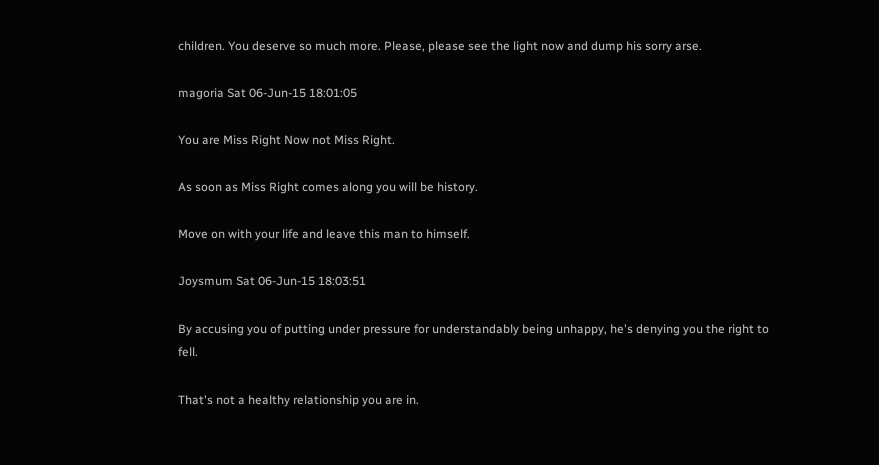children. You deserve so much more. Please, please see the light now and dump his sorry arse.

magoria Sat 06-Jun-15 18:01:05

You are Miss Right Now not Miss Right.

As soon as Miss Right comes along you will be history.

Move on with your life and leave this man to himself.

Joysmum Sat 06-Jun-15 18:03:51

By accusing you of putting under pressure for understandably being unhappy, he's denying you the right to fell.

That's not a healthy relationship you are in.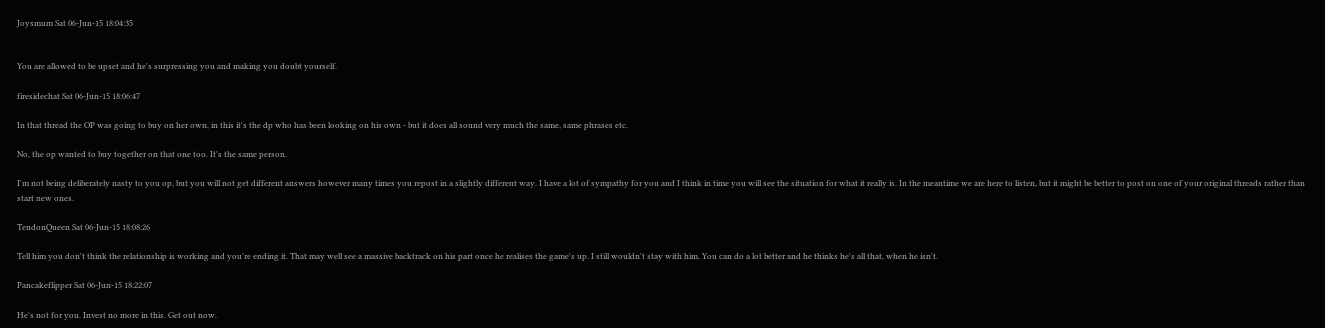Joysmum Sat 06-Jun-15 18:04:35


You are allowed to be upset and he's surpressing you and making you doubt yourself.

firesidechat Sat 06-Jun-15 18:06:47

In that thread the OP was going to buy on her own, in this it's the dp who has been looking on his own - but it does all sound very much the same, same phrases etc.

No, the op wanted to buy together on that one too. It's the same person.

I'm not being deliberately nasty to you op, but you will not get different answers however many times you repost in a slightly different way. I have a lot of sympathy for you and I think in time you will see the situation for what it really is. In the meantime we are here to listen, but it might be better to post on one of your original threads rather than start new ones.

TendonQueen Sat 06-Jun-15 18:08:26

Tell him you don't think the relationship is working and you're ending it. That may well see a massive backtrack on his part once he realises the game's up. I still wouldn't stay with him. You can do a lot better and he thinks he's all that, when he isn't.

Pancakeflipper Sat 06-Jun-15 18:22:07

He's not for you. Invest no more in this. Get out now.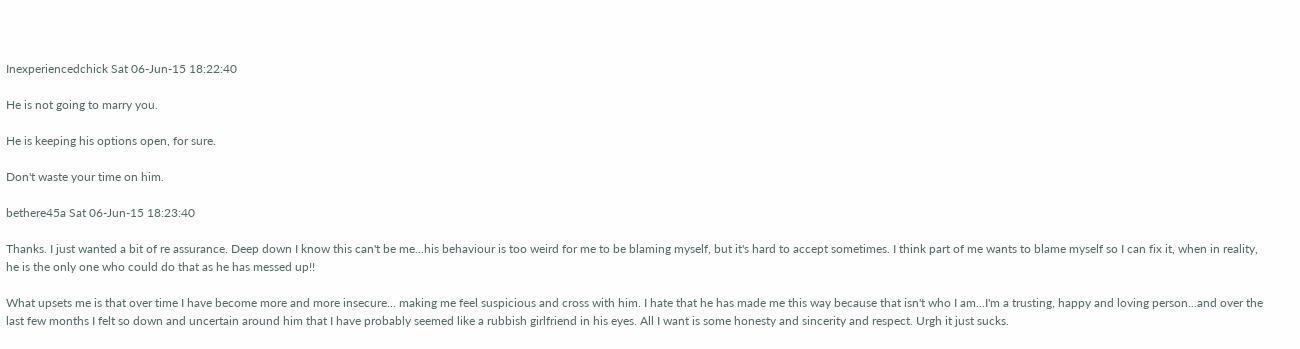Inexperiencedchick Sat 06-Jun-15 18:22:40

He is not going to marry you.

He is keeping his options open, for sure.

Don't waste your time on him.

bethere45a Sat 06-Jun-15 18:23:40

Thanks. I just wanted a bit of re assurance. Deep down I know this can't be me...his behaviour is too weird for me to be blaming myself, but it's hard to accept sometimes. I think part of me wants to blame myself so I can fix it, when in reality, he is the only one who could do that as he has messed up!!

What upsets me is that over time I have become more and more insecure... making me feel suspicious and cross with him. I hate that he has made me this way because that isn't who I am...I'm a trusting, happy and loving person...and over the last few months I felt so down and uncertain around him that I have probably seemed like a rubbish girlfriend in his eyes. All I want is some honesty and sincerity and respect. Urgh it just sucks.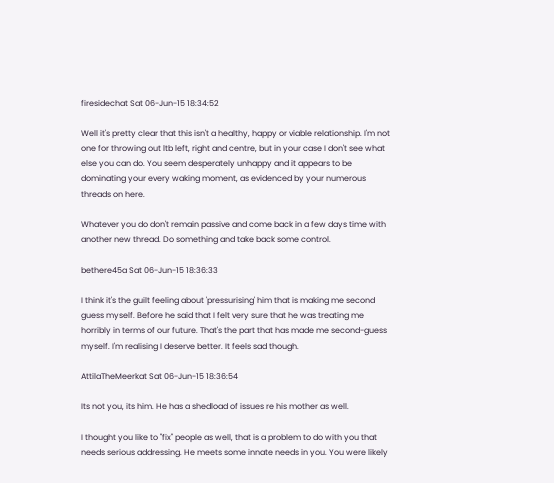firesidechat Sat 06-Jun-15 18:34:52

Well it's pretty clear that this isn't a healthy, happy or viable relationship. I'm not one for throwing out ltb left, right and centre, but in your case I don't see what else you can do. You seem desperately unhappy and it appears to be dominating your every waking moment, as evidenced by your numerous threads on here.

Whatever you do don't remain passive and come back in a few days time with another new thread. Do something and take back some control.

bethere45a Sat 06-Jun-15 18:36:33

I think it's the guilt feeling about 'pressurising' him that is making me second guess myself. Before he said that I felt very sure that he was treating me horribly in terms of our future. That's the part that has made me second-guess myself. I'm realising I deserve better. It feels sad though.

AttilaTheMeerkat Sat 06-Jun-15 18:36:54

Its not you, its him. He has a shedload of issues re his mother as well.

I thought you like to "fix" people as well, that is a problem to do with you that needs serious addressing. He meets some innate needs in you. You were likely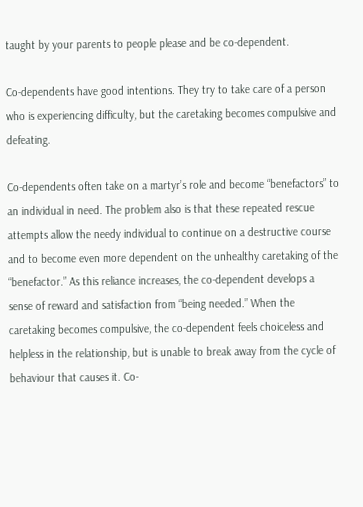taught by your parents to people please and be co-dependent.

Co-dependents have good intentions. They try to take care of a person who is experiencing difficulty, but the caretaking becomes compulsive and defeating.

Co-dependents often take on a martyr’s role and become “benefactors” to an individual in need. The problem also is that these repeated rescue attempts allow the needy individual to continue on a destructive course and to become even more dependent on the unhealthy caretaking of the “benefactor.” As this reliance increases, the co-dependent develops a sense of reward and satisfaction from “being needed.” When the caretaking becomes compulsive, the co-dependent feels choiceless and helpless in the relationship, but is unable to break away from the cycle of behaviour that causes it. Co-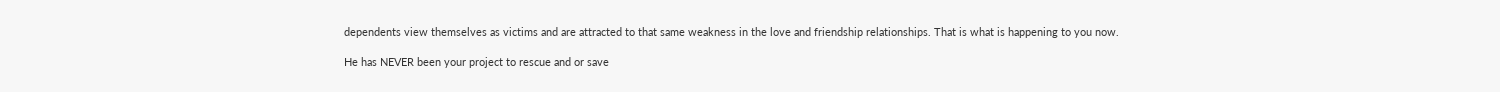dependents view themselves as victims and are attracted to that same weakness in the love and friendship relationships. That is what is happening to you now.

He has NEVER been your project to rescue and or save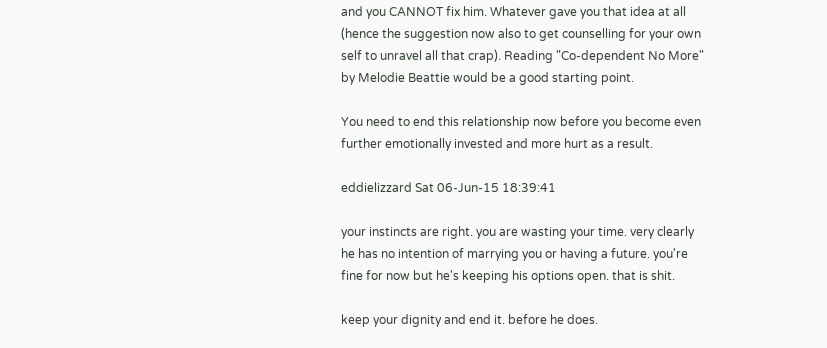and you CANNOT fix him. Whatever gave you that idea at all (hence the suggestion now also to get counselling for your own self to unravel all that crap). Reading "Co-dependent No More" by Melodie Beattie would be a good starting point.

You need to end this relationship now before you become even further emotionally invested and more hurt as a result.

eddielizzard Sat 06-Jun-15 18:39:41

your instincts are right. you are wasting your time. very clearly he has no intention of marrying you or having a future. you're fine for now but he's keeping his options open. that is shit.

keep your dignity and end it. before he does.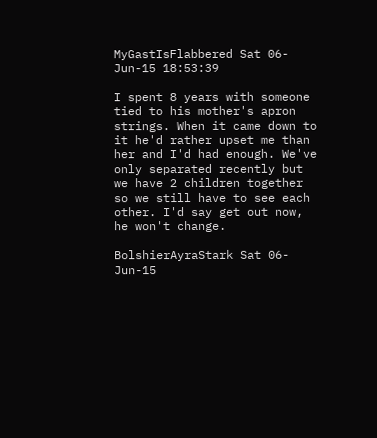MyGastIsFlabbered Sat 06-Jun-15 18:53:39

I spent 8 years with someone tied to his mother's apron strings. When it came down to it he'd rather upset me than her and I'd had enough. We've only separated recently but we have 2 children together so we still have to see each other. I'd say get out now, he won't change.

BolshierAyraStark Sat 06-Jun-15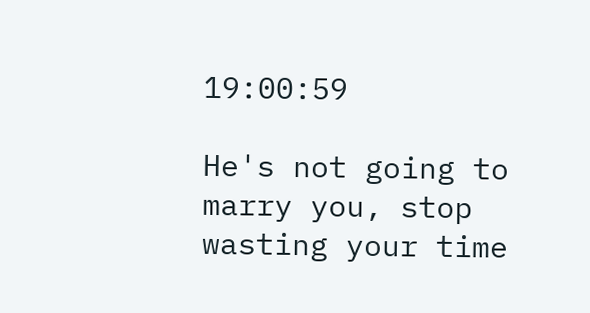19:00:59

He's not going to marry you, stop wasting your time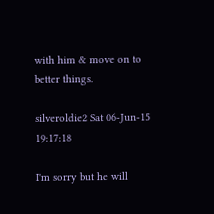with him & move on to better things.

silveroldie2 Sat 06-Jun-15 19:17:18

I'm sorry but he will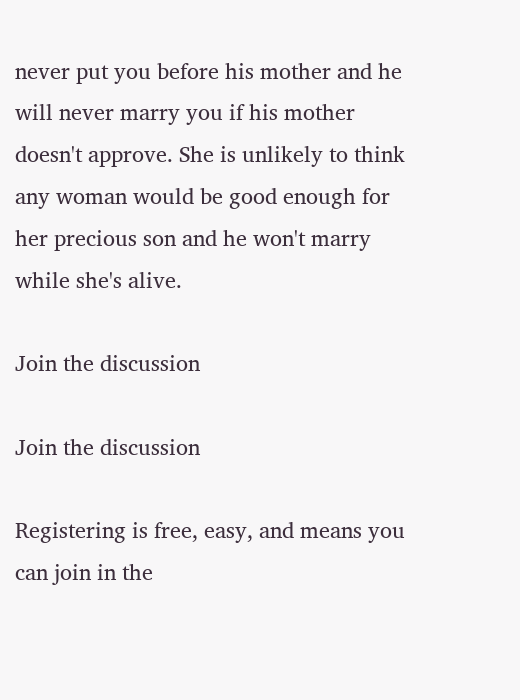never put you before his mother and he will never marry you if his mother doesn't approve. She is unlikely to think any woman would be good enough for her precious son and he won't marry while she's alive.

Join the discussion

Join the discussion

Registering is free, easy, and means you can join in the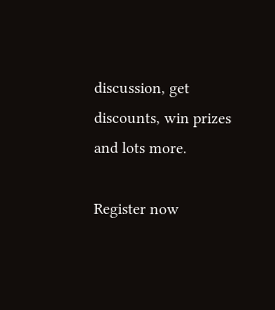discussion, get discounts, win prizes and lots more.

Register now